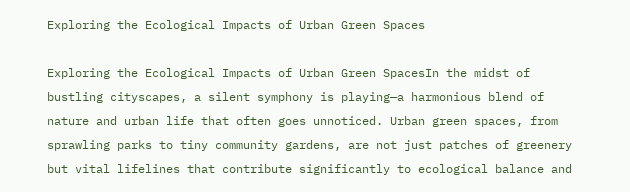Exploring the Ecological Impacts of Urban Green Spaces

Exploring the Ecological Impacts of Urban Green SpacesIn the midst of bustling cityscapes, a silent symphony is playing—a harmonious blend of nature and urban life that often goes unnoticed. Urban green spaces, from sprawling parks to tiny community gardens, are not just patches of greenery but vital lifelines that contribute significantly to ecological balance and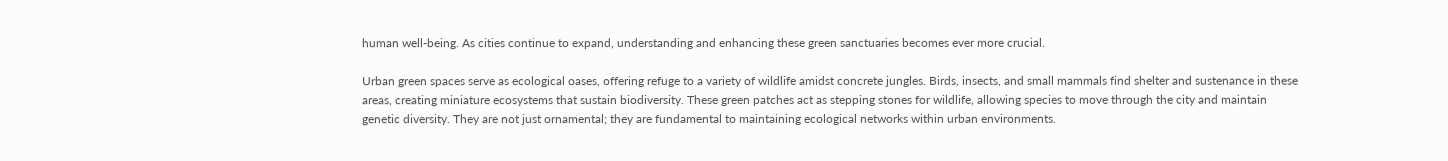human well-being. As cities continue to expand, understanding and enhancing these green sanctuaries becomes ever more crucial.

Urban green spaces serve as ecological oases, offering refuge to a variety of wildlife amidst concrete jungles. Birds, insects, and small mammals find shelter and sustenance in these areas, creating miniature ecosystems that sustain biodiversity. These green patches act as stepping stones for wildlife, allowing species to move through the city and maintain genetic diversity. They are not just ornamental; they are fundamental to maintaining ecological networks within urban environments.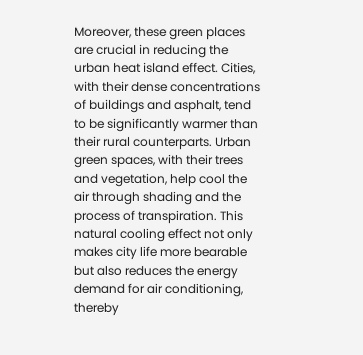Moreover, these green places are crucial in reducing the urban heat island effect. Cities, with their dense concentrations of buildings and asphalt, tend to be significantly warmer than their rural counterparts. Urban green spaces, with their trees and vegetation, help cool the air through shading and the process of transpiration. This natural cooling effect not only makes city life more bearable but also reduces the energy demand for air conditioning, thereby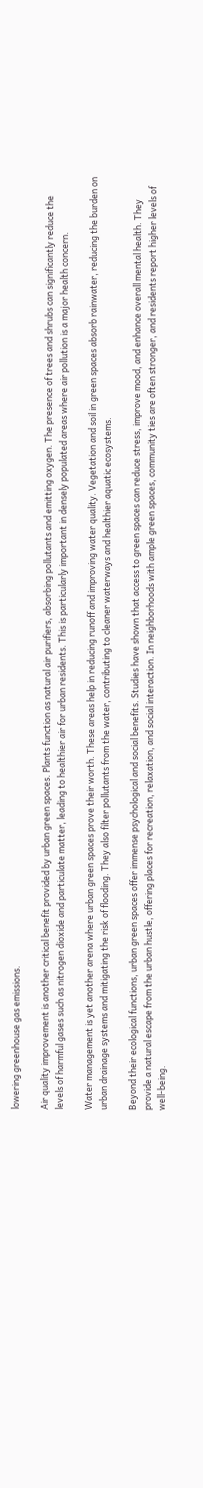lowering greenhouse gas emissions.

Air quality improvement is another critical benefit provided by urban green spaces. Plants function as natural air purifiers, absorbing pollutants and emitting oxygen. The presence of trees and shrubs can significantly reduce the levels of harmful gases such as nitrogen dioxide and particulate matter, leading to healthier air for urban residents. This is particularly important in densely populated areas where air pollution is a major health concern.

Water management is yet another arena where urban green spaces prove their worth. These areas help in reducing runoff and improving water quality. Vegetation and soil in green spaces absorb rainwater, reducing the burden on urban drainage systems and mitigating the risk of flooding. They also filter pollutants from the water, contributing to cleaner waterways and healthier aquatic ecosystems.

Beyond their ecological functions, urban green spaces offer immense psychological and social benefits. Studies have shown that access to green spaces can reduce stress, improve mood, and enhance overall mental health. They provide a natural escape from the urban hustle, offering places for recreation, relaxation, and social interaction. In neighborhoods with ample green spaces, community ties are often stronger, and residents report higher levels of well-being.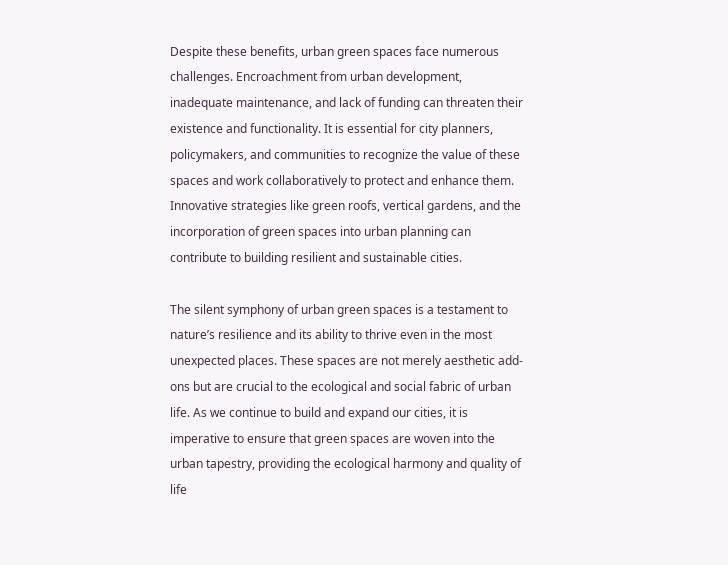Despite these benefits, urban green spaces face numerous challenges. Encroachment from urban development, inadequate maintenance, and lack of funding can threaten their existence and functionality. It is essential for city planners, policymakers, and communities to recognize the value of these spaces and work collaboratively to protect and enhance them. Innovative strategies like green roofs, vertical gardens, and the incorporation of green spaces into urban planning can contribute to building resilient and sustainable cities.

The silent symphony of urban green spaces is a testament to nature’s resilience and its ability to thrive even in the most unexpected places. These spaces are not merely aesthetic add-ons but are crucial to the ecological and social fabric of urban life. As we continue to build and expand our cities, it is imperative to ensure that green spaces are woven into the urban tapestry, providing the ecological harmony and quality of life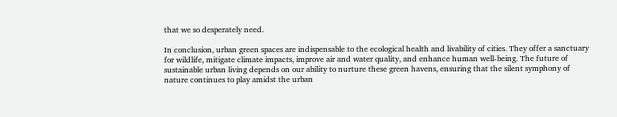that we so desperately need.

In conclusion, urban green spaces are indispensable to the ecological health and livability of cities. They offer a sanctuary for wildlife, mitigate climate impacts, improve air and water quality, and enhance human well-being. The future of sustainable urban living depends on our ability to nurture these green havens, ensuring that the silent symphony of nature continues to play amidst the urban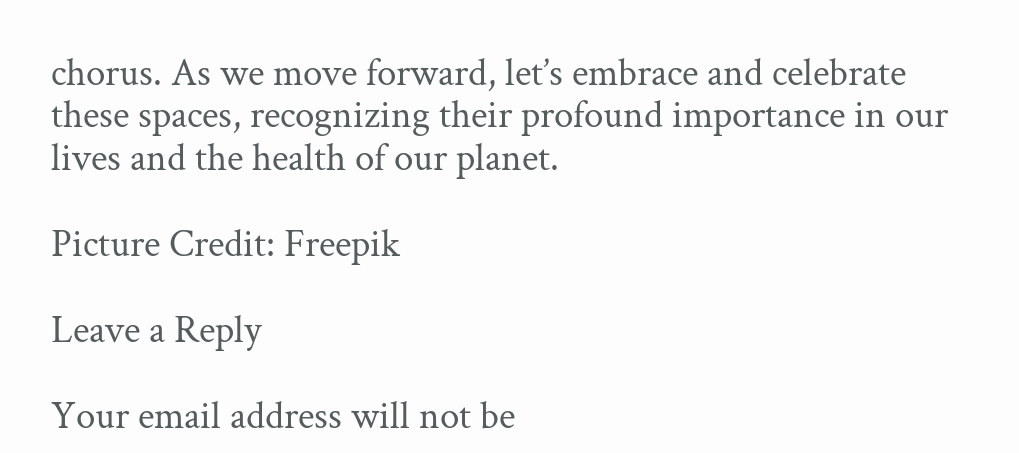chorus. As we move forward, let’s embrace and celebrate these spaces, recognizing their profound importance in our lives and the health of our planet.

Picture Credit: Freepik

Leave a Reply

Your email address will not be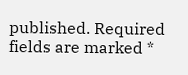published. Required fields are marked *